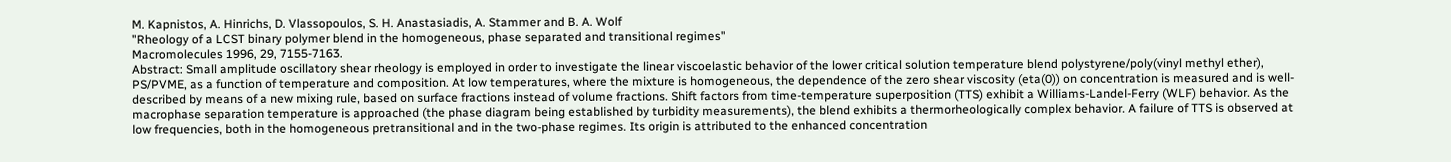M. Kapnistos, A. Hinrichs, D. Vlassopoulos, S. H. Anastasiadis, A. Stammer and B. A. Wolf
"Rheology of a LCST binary polymer blend in the homogeneous, phase separated and transitional regimes"
Macromolecules 1996, 29, 7155-7163.
Abstract: Small amplitude oscillatory shear rheology is employed in order to investigate the linear viscoelastic behavior of the lower critical solution temperature blend polystyrene/poly(vinyl methyl ether), PS/PVME, as a function of temperature and composition. At low temperatures, where the mixture is homogeneous, the dependence of the zero shear viscosity (eta(0)) on concentration is measured and is well-described by means of a new mixing rule, based on surface fractions instead of volume fractions. Shift factors from time-temperature superposition (TTS) exhibit a Williams-Landel-Ferry (WLF) behavior. As the macrophase separation temperature is approached (the phase diagram being established by turbidity measurements), the blend exhibits a thermorheologically complex behavior. A failure of TTS is observed at low frequencies, both in the homogeneous pretransitional and in the two-phase regimes. Its origin is attributed to the enhanced concentration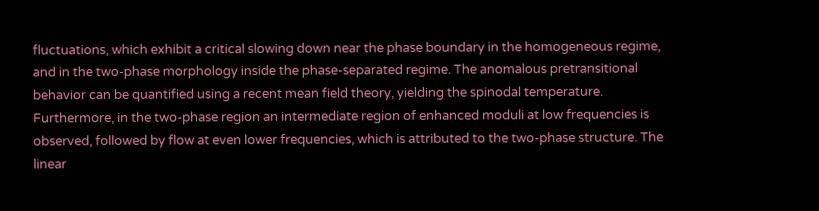fluctuations, which exhibit a critical slowing down near the phase boundary in the homogeneous regime, and in the two-phase morphology inside the phase-separated regime. The anomalous pretransitional behavior can be quantified using a recent mean field theory, yielding the spinodal temperature. Furthermore, in the two-phase region an intermediate region of enhanced moduli at low frequencies is observed, followed by flow at even lower frequencies, which is attributed to the two-phase structure. The linear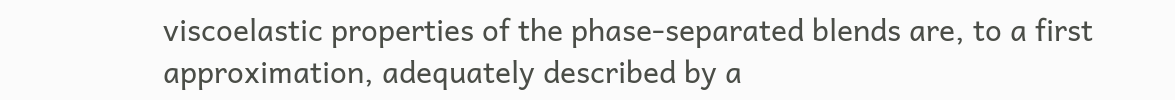viscoelastic properties of the phase-separated blends are, to a first approximation, adequately described by a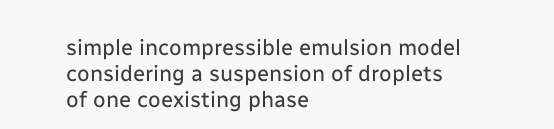simple incompressible emulsion model considering a suspension of droplets of one coexisting phase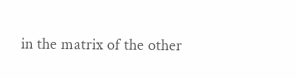in the matrix of the other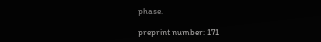phase.

preprint number: 171